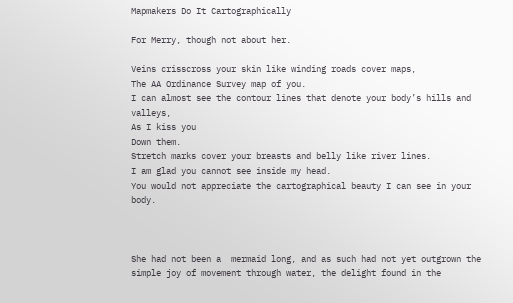Mapmakers Do It Cartographically

For Merry, though not about her.

Veins crisscross your skin like winding roads cover maps,
The AA Ordinance Survey map of you.
I can almost see the contour lines that denote your body’s hills and valleys,
As I kiss you
Down them.
Stretch marks cover your breasts and belly like river lines.
I am glad you cannot see inside my head.
You would not appreciate the cartographical beauty I can see in your body.



She had not been a  mermaid long, and as such had not yet outgrown the simple joy of movement through water, the delight found in the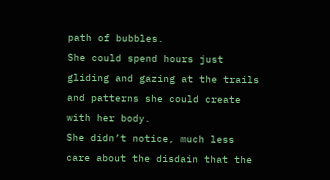path of bubbles.
She could spend hours just gliding and gazing at the trails and patterns she could create with her body.
She didn’t notice, much less care about the disdain that the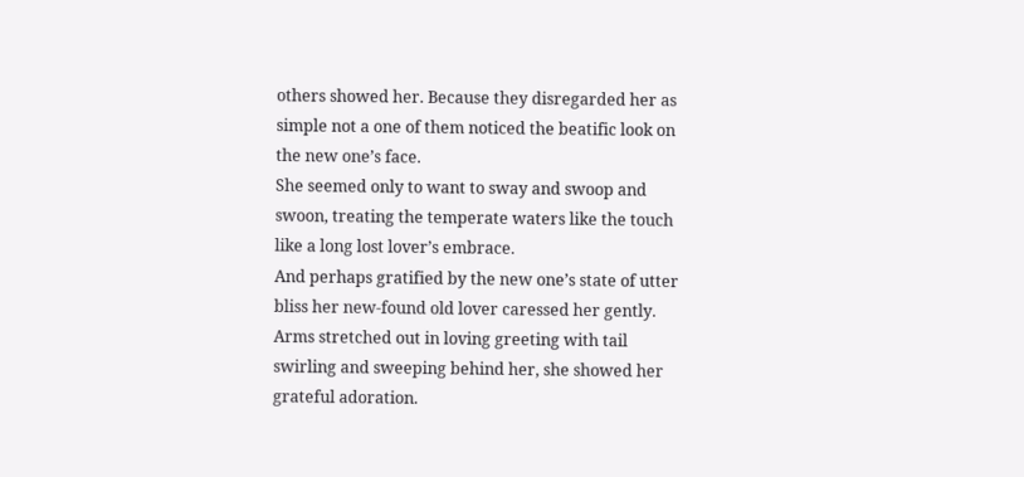others showed her. Because they disregarded her as simple not a one of them noticed the beatific look on the new one’s face.
She seemed only to want to sway and swoop and swoon, treating the temperate waters like the touch like a long lost lover’s embrace.
And perhaps gratified by the new one’s state of utter bliss her new-found old lover caressed her gently. Arms stretched out in loving greeting with tail swirling and sweeping behind her, she showed her grateful adoration.